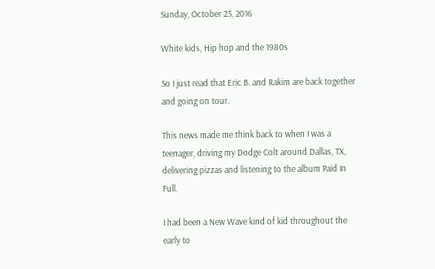Sunday, October 23, 2016

White kids, Hip hop and the 1980s

So I just read that Eric B. and Rakim are back together and going on tour.

This news made me think back to when I was a teenager, driving my Dodge Colt around Dallas, TX,  delivering pizzas and listening to the album Paid In Full.

I had been a New Wave kind of kid throughout the early to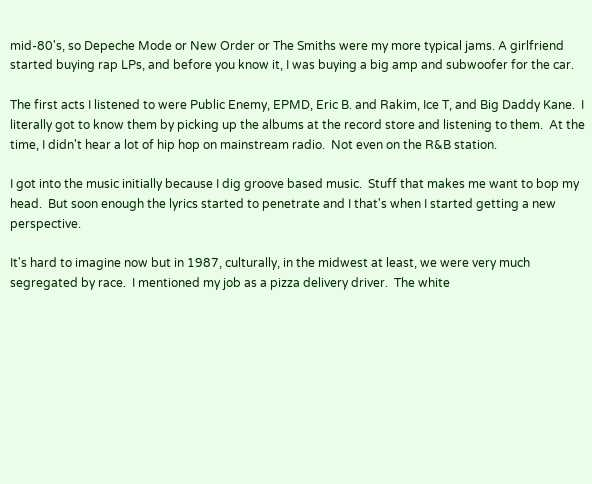mid-80's, so Depeche Mode or New Order or The Smiths were my more typical jams. A girlfriend started buying rap LPs, and before you know it, I was buying a big amp and subwoofer for the car.

The first acts I listened to were Public Enemy, EPMD, Eric B. and Rakim, Ice T, and Big Daddy Kane.  I literally got to know them by picking up the albums at the record store and listening to them.  At the time, I didn't hear a lot of hip hop on mainstream radio.  Not even on the R&B station.

I got into the music initially because I dig groove based music.  Stuff that makes me want to bop my head.  But soon enough the lyrics started to penetrate and I that's when I started getting a new perspective.

It's hard to imagine now but in 1987, culturally, in the midwest at least, we were very much segregated by race.  I mentioned my job as a pizza delivery driver.  The white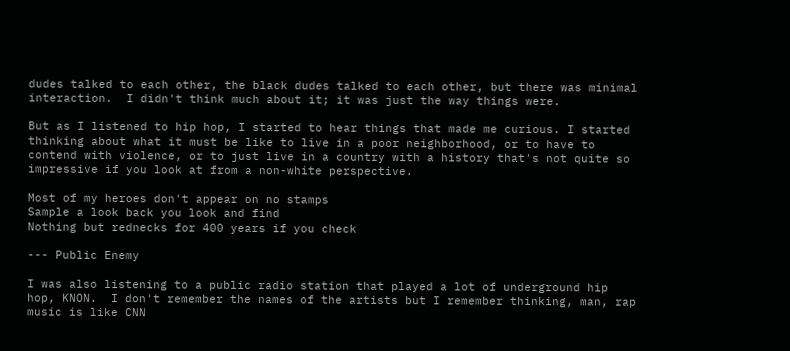dudes talked to each other, the black dudes talked to each other, but there was minimal interaction.  I didn't think much about it; it was just the way things were.

But as I listened to hip hop, I started to hear things that made me curious. I started thinking about what it must be like to live in a poor neighborhood, or to have to contend with violence, or to just live in a country with a history that's not quite so impressive if you look at from a non-white perspective.

Most of my heroes don't appear on no stamps
Sample a look back you look and find
Nothing but rednecks for 400 years if you check

--- Public Enemy

I was also listening to a public radio station that played a lot of underground hip hop, KNON.  I don't remember the names of the artists but I remember thinking, man, rap music is like CNN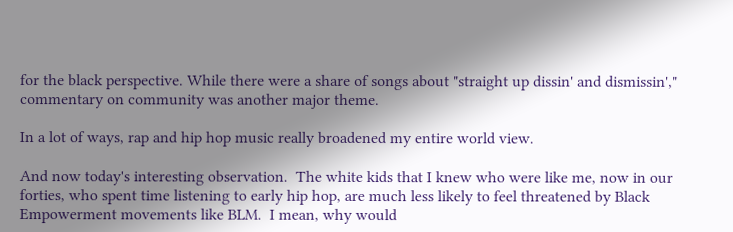for the black perspective. While there were a share of songs about "straight up dissin' and dismissin'," commentary on community was another major theme.

In a lot of ways, rap and hip hop music really broadened my entire world view.

And now today's interesting observation.  The white kids that I knew who were like me, now in our forties, who spent time listening to early hip hop, are much less likely to feel threatened by Black Empowerment movements like BLM.  I mean, why would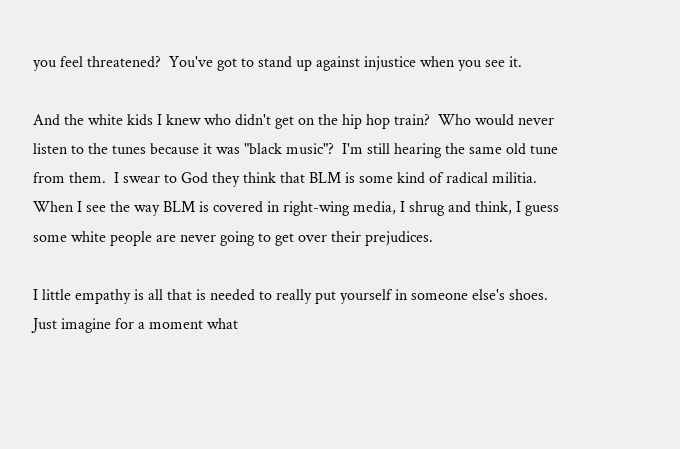you feel threatened?  You've got to stand up against injustice when you see it.

And the white kids I knew who didn't get on the hip hop train?  Who would never listen to the tunes because it was "black music"?  I'm still hearing the same old tune from them.  I swear to God they think that BLM is some kind of radical militia.  When I see the way BLM is covered in right-wing media, I shrug and think, I guess some white people are never going to get over their prejudices.

I little empathy is all that is needed to really put yourself in someone else's shoes.  Just imagine for a moment what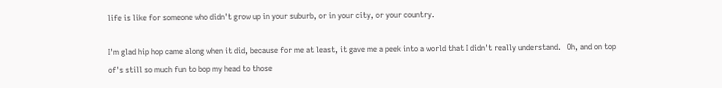life is like for someone who didn't grow up in your suburb, or in your city, or your country.

I'm glad hip hop came along when it did, because for me at least, it gave me a peek into a world that I didn't really understand.   Oh, and on top of's still so much fun to bop my head to those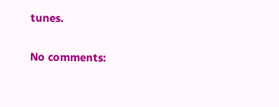tunes.

No comments: